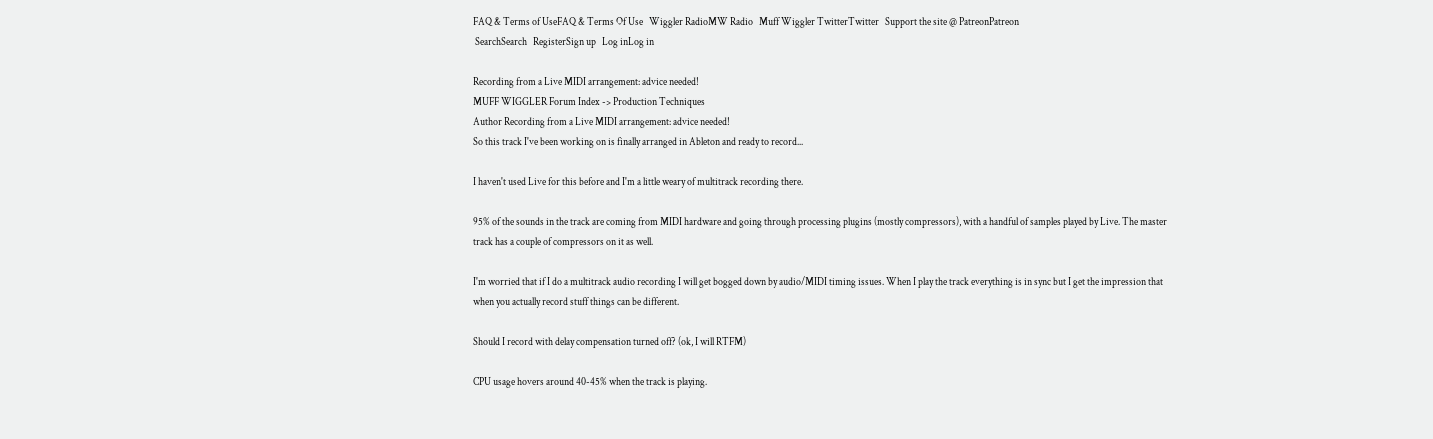FAQ & Terms of UseFAQ & Terms Of Use   Wiggler RadioMW Radio   Muff Wiggler TwitterTwitter   Support the site @ PatreonPatreon
 SearchSearch   RegisterSign up   Log inLog in

Recording from a Live MIDI arrangement: advice needed!
MUFF WIGGLER Forum Index -> Production Techniques
Author Recording from a Live MIDI arrangement: advice needed!
So this track I've been working on is finally arranged in Ableton and ready to record...

I haven't used Live for this before and I'm a little weary of multitrack recording there.

95% of the sounds in the track are coming from MIDI hardware and going through processing plugins (mostly compressors), with a handful of samples played by Live. The master track has a couple of compressors on it as well.

I'm worried that if I do a multitrack audio recording I will get bogged down by audio/MIDI timing issues. When I play the track everything is in sync but I get the impression that when you actually record stuff things can be different.

Should I record with delay compensation turned off? (ok, I will RTFM)

CPU usage hovers around 40-45% when the track is playing.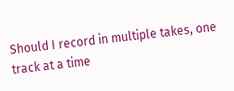Should I record in multiple takes, one track at a time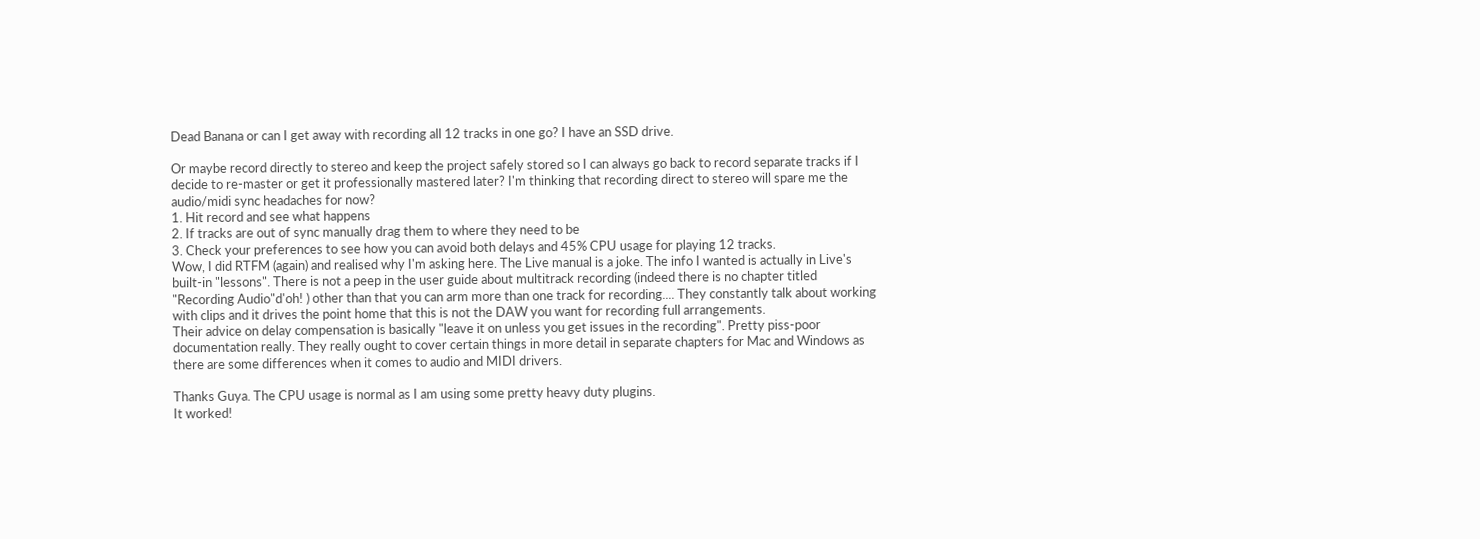Dead Banana or can I get away with recording all 12 tracks in one go? I have an SSD drive.

Or maybe record directly to stereo and keep the project safely stored so I can always go back to record separate tracks if I decide to re-master or get it professionally mastered later? I'm thinking that recording direct to stereo will spare me the audio/midi sync headaches for now?
1. Hit record and see what happens
2. If tracks are out of sync manually drag them to where they need to be
3. Check your preferences to see how you can avoid both delays and 45% CPU usage for playing 12 tracks.
Wow, I did RTFM (again) and realised why I'm asking here. The Live manual is a joke. The info I wanted is actually in Live's built-in "lessons". There is not a peep in the user guide about multitrack recording (indeed there is no chapter titled "Recording Audio"d'oh! ) other than that you can arm more than one track for recording.... They constantly talk about working with clips and it drives the point home that this is not the DAW you want for recording full arrangements.
Their advice on delay compensation is basically "leave it on unless you get issues in the recording". Pretty piss-poor documentation really. They really ought to cover certain things in more detail in separate chapters for Mac and Windows as there are some differences when it comes to audio and MIDI drivers.

Thanks Guya. The CPU usage is normal as I am using some pretty heavy duty plugins.
It worked!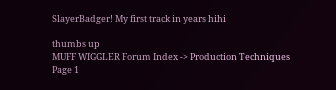SlayerBadger! My first track in years hihi

thumbs up
MUFF WIGGLER Forum Index -> Production Techniques
Page 1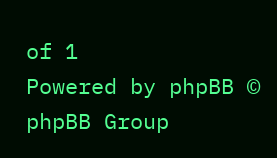of 1
Powered by phpBB © phpBB Group